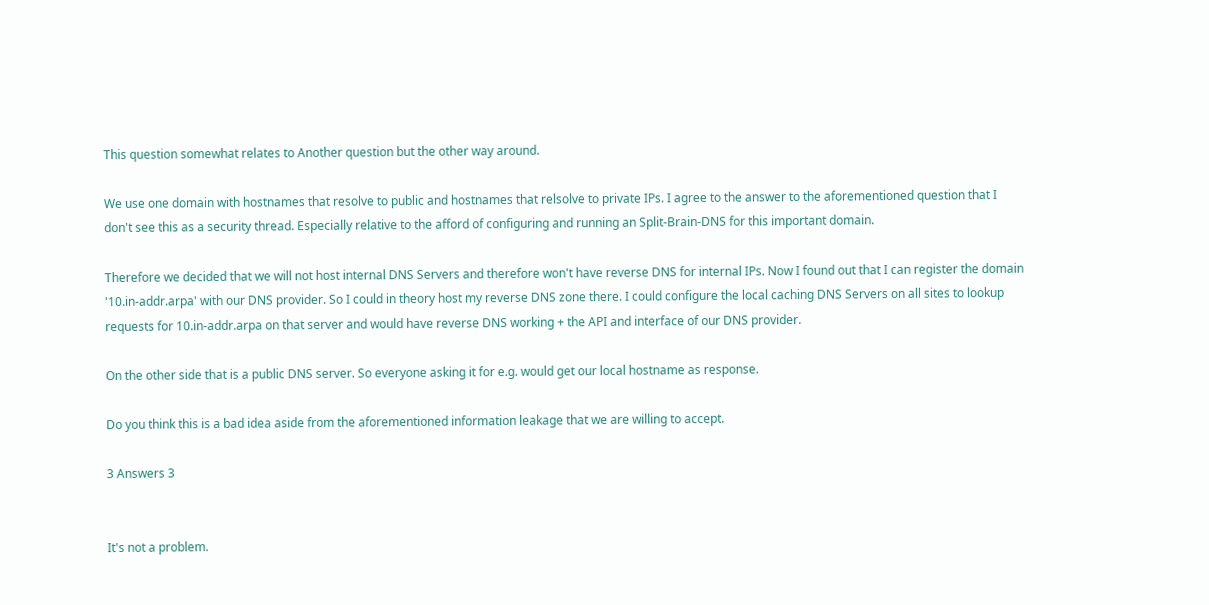This question somewhat relates to Another question but the other way around.

We use one domain with hostnames that resolve to public and hostnames that relsolve to private IPs. I agree to the answer to the aforementioned question that I don't see this as a security thread. Especially relative to the afford of configuring and running an Split-Brain-DNS for this important domain.

Therefore we decided that we will not host internal DNS Servers and therefore won't have reverse DNS for internal IPs. Now I found out that I can register the domain '10.in-addr.arpa' with our DNS provider. So I could in theory host my reverse DNS zone there. I could configure the local caching DNS Servers on all sites to lookup requests for 10.in-addr.arpa on that server and would have reverse DNS working + the API and interface of our DNS provider.

On the other side that is a public DNS server. So everyone asking it for e.g. would get our local hostname as response.

Do you think this is a bad idea aside from the aforementioned information leakage that we are willing to accept.

3 Answers 3


It's not a problem.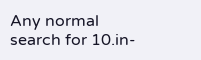Any normal search for 10.in-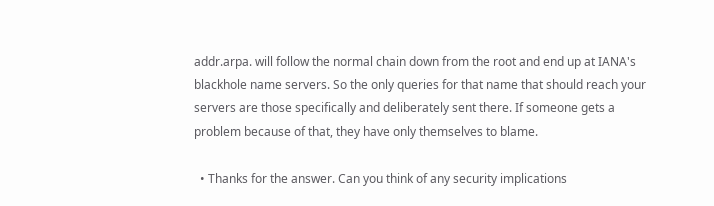addr.arpa. will follow the normal chain down from the root and end up at IANA's blackhole name servers. So the only queries for that name that should reach your servers are those specifically and deliberately sent there. If someone gets a problem because of that, they have only themselves to blame.

  • Thanks for the answer. Can you think of any security implications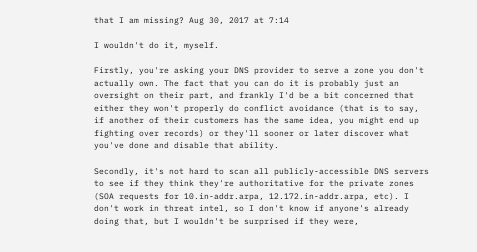that I am missing? Aug 30, 2017 at 7:14

I wouldn't do it, myself.

Firstly, you're asking your DNS provider to serve a zone you don't actually own. The fact that you can do it is probably just an oversight on their part, and frankly I'd be a bit concerned that either they won't properly do conflict avoidance (that is to say, if another of their customers has the same idea, you might end up fighting over records) or they'll sooner or later discover what you've done and disable that ability.

Secondly, it's not hard to scan all publicly-accessible DNS servers to see if they think they're authoritative for the private zones (SOA requests for 10.in-addr.arpa, 12.172.in-addr.arpa, etc). I don't work in threat intel, so I don't know if anyone's already doing that, but I wouldn't be surprised if they were,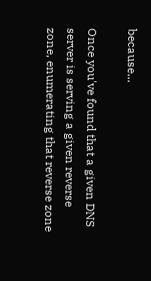because...

Once you've found that a given DNS server is serving a given reverse zone, enumerating that reverse zone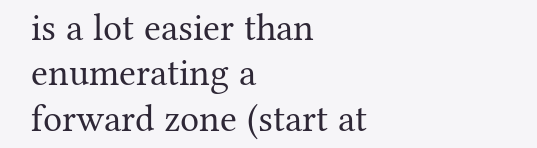is a lot easier than enumerating a forward zone (start at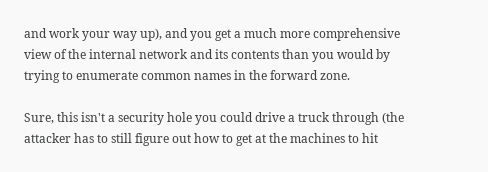and work your way up), and you get a much more comprehensive view of the internal network and its contents than you would by trying to enumerate common names in the forward zone.

Sure, this isn't a security hole you could drive a truck through (the attacker has to still figure out how to get at the machines to hit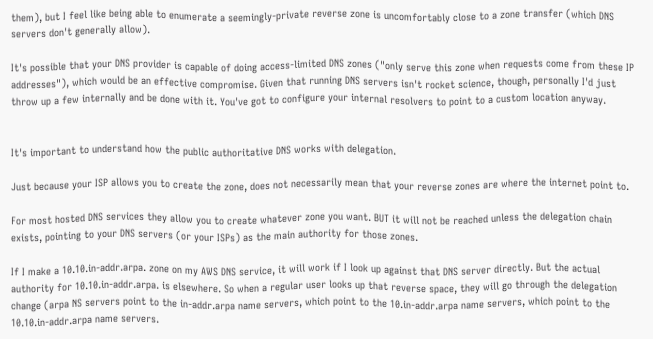them), but I feel like being able to enumerate a seemingly-private reverse zone is uncomfortably close to a zone transfer (which DNS servers don't generally allow).

It's possible that your DNS provider is capable of doing access-limited DNS zones ("only serve this zone when requests come from these IP addresses"), which would be an effective compromise. Given that running DNS servers isn't rocket science, though, personally I'd just throw up a few internally and be done with it. You've got to configure your internal resolvers to point to a custom location anyway.


It's important to understand how the public authoritative DNS works with delegation.

Just because your ISP allows you to create the zone, does not necessarily mean that your reverse zones are where the internet point to.

For most hosted DNS services they allow you to create whatever zone you want. BUT it will not be reached unless the delegation chain exists, pointing to your DNS servers (or your ISPs) as the main authority for those zones.

If I make a 10.10.in-addr.arpa. zone on my AWS DNS service, it will work if I look up against that DNS server directly. But the actual authority for 10.10.in-addr.arpa. is elsewhere. So when a regular user looks up that reverse space, they will go through the delegation change (arpa NS servers point to the in-addr.arpa name servers, which point to the 10.in-addr.arpa name servers, which point to the 10.10.in-addr.arpa name servers.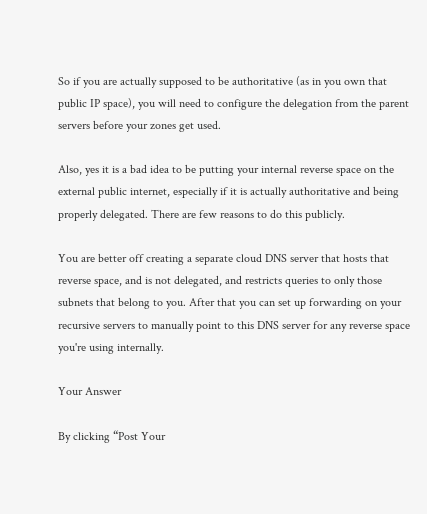So if you are actually supposed to be authoritative (as in you own that public IP space), you will need to configure the delegation from the parent servers before your zones get used.

Also, yes it is a bad idea to be putting your internal reverse space on the external public internet, especially if it is actually authoritative and being properly delegated. There are few reasons to do this publicly.

You are better off creating a separate cloud DNS server that hosts that reverse space, and is not delegated, and restricts queries to only those subnets that belong to you. After that you can set up forwarding on your recursive servers to manually point to this DNS server for any reverse space you're using internally.

Your Answer

By clicking “Post Your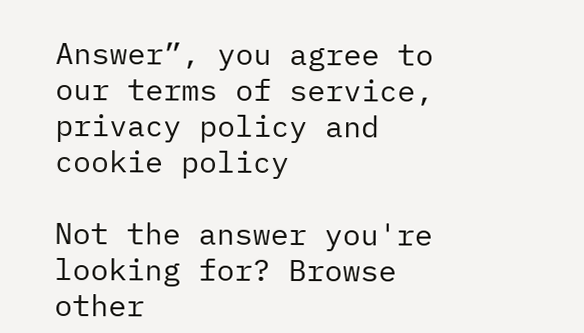Answer”, you agree to our terms of service, privacy policy and cookie policy

Not the answer you're looking for? Browse other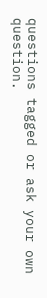questions tagged or ask your own question.